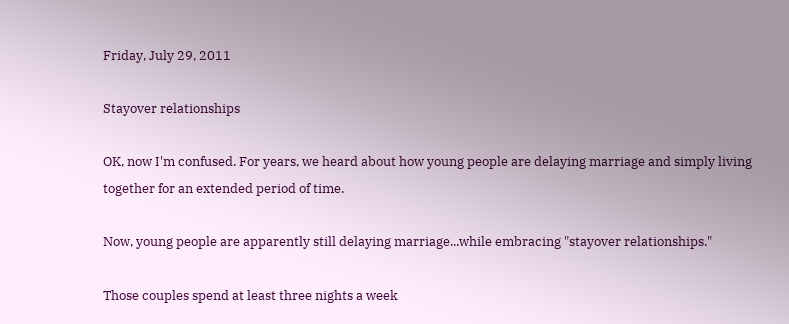Friday, July 29, 2011

Stayover relationships

OK, now I'm confused. For years, we heard about how young people are delaying marriage and simply living together for an extended period of time.

Now, young people are apparently still delaying marriage...while embracing "stayover relationships."

Those couples spend at least three nights a week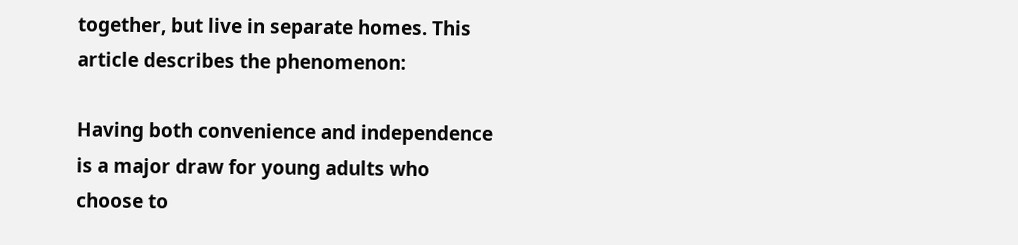together, but live in separate homes. This article describes the phenomenon:

Having both convenience and independence is a major draw for young adults who choose to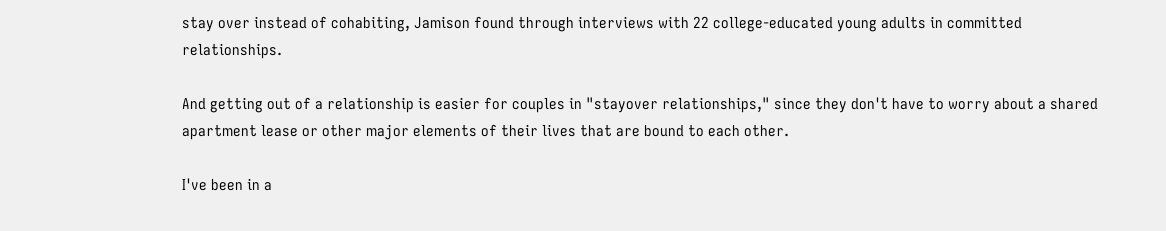stay over instead of cohabiting, Jamison found through interviews with 22 college-educated young adults in committed relationships.

And getting out of a relationship is easier for couples in "stayover relationships," since they don't have to worry about a shared apartment lease or other major elements of their lives that are bound to each other.

I've been in a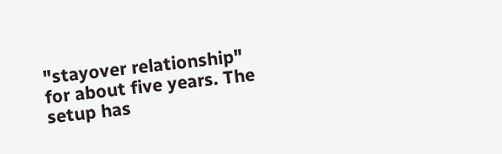"stayover relationship" for about five years. The setup has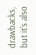drawbacks, but it's also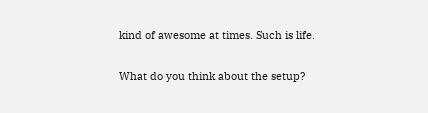kind of awesome at times. Such is life.

What do you think about the setup?